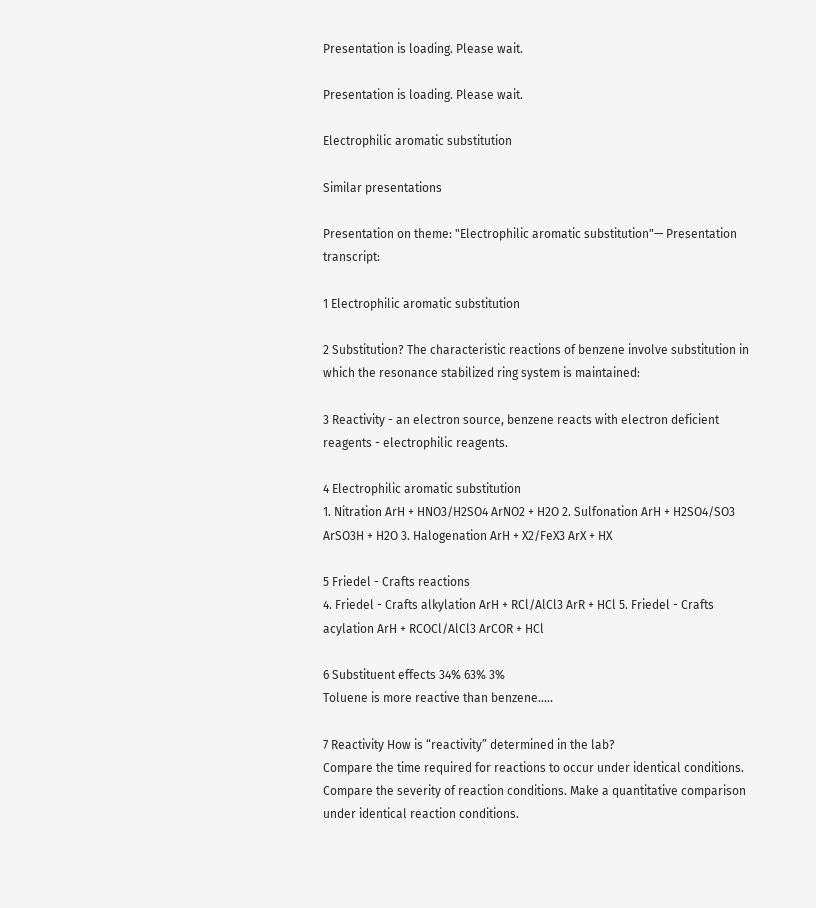Presentation is loading. Please wait.

Presentation is loading. Please wait.

Electrophilic aromatic substitution

Similar presentations

Presentation on theme: "Electrophilic aromatic substitution"— Presentation transcript:

1 Electrophilic aromatic substitution

2 Substitution? The characteristic reactions of benzene involve substitution in which the resonance stabilized ring system is maintained:

3 Reactivity - an electron source, benzene reacts with electron deficient reagents - electrophilic reagents.

4 Electrophilic aromatic substitution
1. Nitration ArH + HNO3/H2SO4 ArNO2 + H2O 2. Sulfonation ArH + H2SO4/SO3 ArSO3H + H2O 3. Halogenation ArH + X2/FeX3 ArX + HX

5 Friedel - Crafts reactions
4. Friedel - Crafts alkylation ArH + RCl/AlCl3 ArR + HCl 5. Friedel - Crafts acylation ArH + RCOCl/AlCl3 ArCOR + HCl

6 Substituent effects 34% 63% 3%
Toluene is more reactive than benzene.....

7 Reactivity How is “reactivity” determined in the lab?
Compare the time required for reactions to occur under identical conditions. Compare the severity of reaction conditions. Make a quantitative comparison under identical reaction conditions.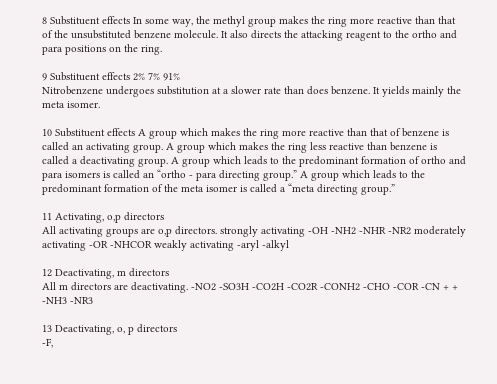8 Substituent effects In some way, the methyl group makes the ring more reactive than that of the unsubstituted benzene molecule. It also directs the attacking reagent to the ortho and para positions on the ring.

9 Substituent effects 2% 7% 91%
Nitrobenzene undergoes substitution at a slower rate than does benzene. It yields mainly the meta isomer.

10 Substituent effects A group which makes the ring more reactive than that of benzene is called an activating group. A group which makes the ring less reactive than benzene is called a deactivating group. A group which leads to the predominant formation of ortho and para isomers is called an “ortho - para directing group.” A group which leads to the predominant formation of the meta isomer is called a “meta directing group.”

11 Activating, o,p directors
All activating groups are o,p directors. strongly activating -OH -NH2 -NHR -NR2 moderately activating -OR -NHCOR weakly activating -aryl -alkyl

12 Deactivating, m directors
All m directors are deactivating. -NO2 -SO3H -CO2H -CO2R -CONH2 -CHO -COR -CN + + -NH3 -NR3

13 Deactivating, o, p directors
-F,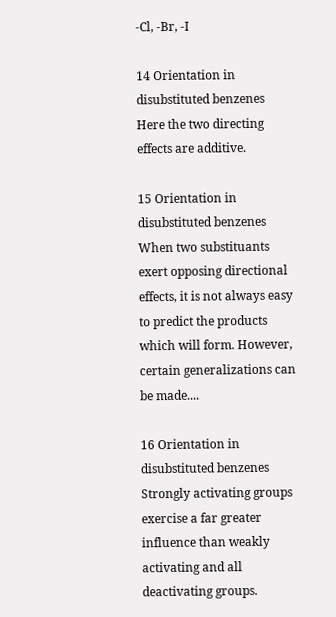-Cl, -Br, -I

14 Orientation in disubstituted benzenes
Here the two directing effects are additive.

15 Orientation in disubstituted benzenes
When two substituants exert opposing directional effects, it is not always easy to predict the products which will form. However, certain generalizations can be made....

16 Orientation in disubstituted benzenes
Strongly activating groups exercise a far greater influence than weakly activating and all deactivating groups.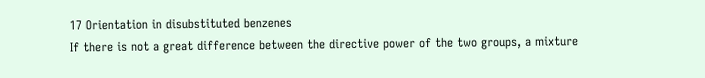17 Orientation in disubstituted benzenes
If there is not a great difference between the directive power of the two groups, a mixture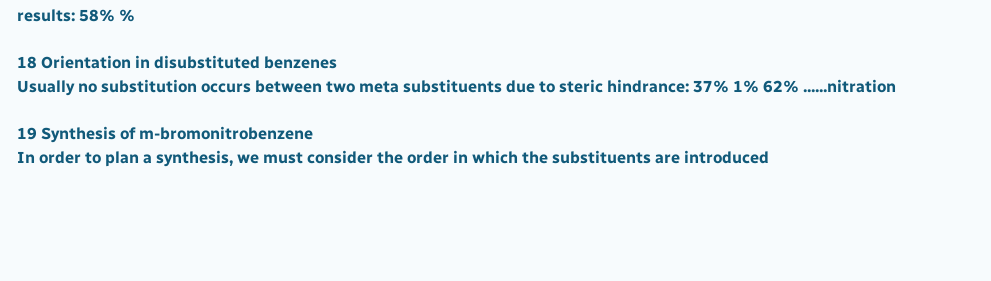results: 58% %

18 Orientation in disubstituted benzenes
Usually no substitution occurs between two meta substituents due to steric hindrance: 37% 1% 62% ......nitration

19 Synthesis of m-bromonitrobenzene
In order to plan a synthesis, we must consider the order in which the substituents are introduced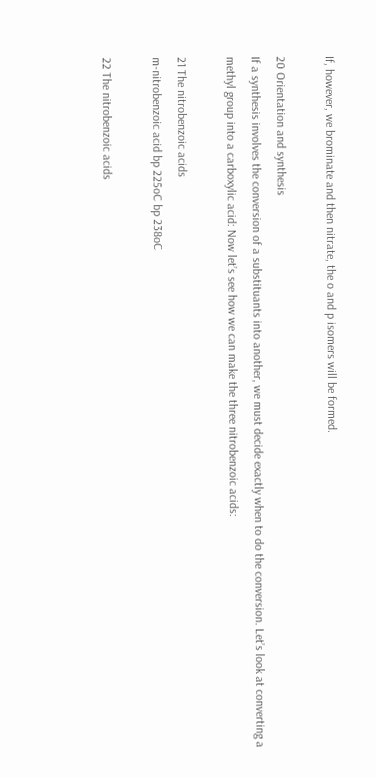If, however, we brominate and then nitrate, the o and p isomers will be formed.

20 Orientation and synthesis
If a synthesis involves the conversion of a substituants into another, we must decide exactly when to do the conversion. Let’s look at converting a methyl group into a carboxylic acid: Now let’s see how we can make the three nitrobenzoic acids:

21 The nitrobenzoic acids
m-nitrobenzoic acid bp 225oC bp 238oC

22 The nitrobenzoic acids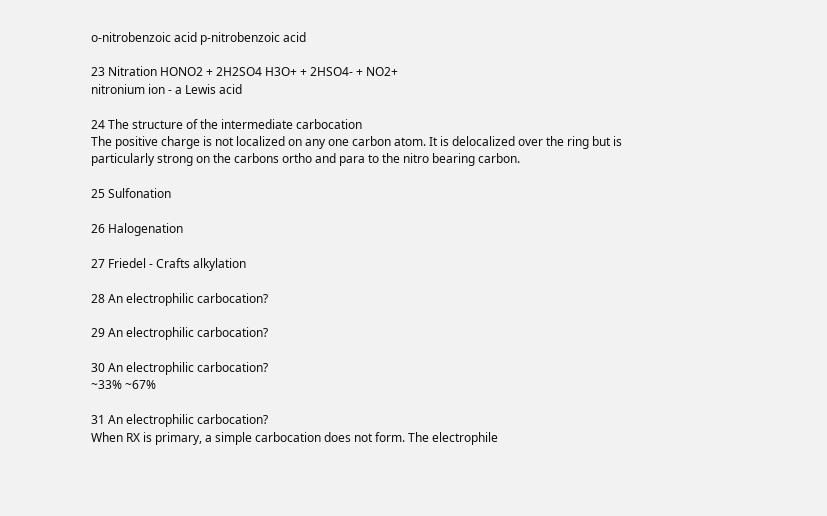o-nitrobenzoic acid p-nitrobenzoic acid

23 Nitration HONO2 + 2H2SO4 H3O+ + 2HSO4- + NO2+
nitronium ion - a Lewis acid

24 The structure of the intermediate carbocation
The positive charge is not localized on any one carbon atom. It is delocalized over the ring but is particularly strong on the carbons ortho and para to the nitro bearing carbon.

25 Sulfonation

26 Halogenation

27 Friedel - Crafts alkylation

28 An electrophilic carbocation?

29 An electrophilic carbocation?

30 An electrophilic carbocation?
~33% ~67%

31 An electrophilic carbocation?
When RX is primary, a simple carbocation does not form. The electrophile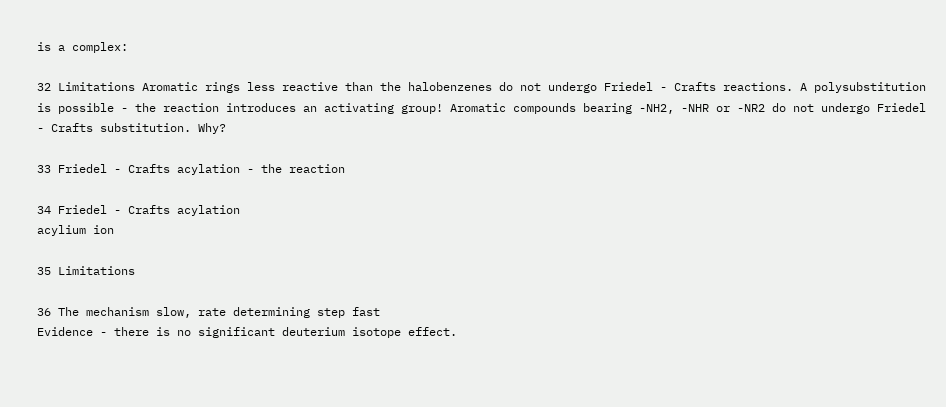is a complex:

32 Limitations Aromatic rings less reactive than the halobenzenes do not undergo Friedel - Crafts reactions. A polysubstitution is possible - the reaction introduces an activating group! Aromatic compounds bearing -NH2, -NHR or -NR2 do not undergo Friedel - Crafts substitution. Why?

33 Friedel - Crafts acylation - the reaction

34 Friedel - Crafts acylation
acylium ion

35 Limitations

36 The mechanism slow, rate determining step fast
Evidence - there is no significant deuterium isotope effect.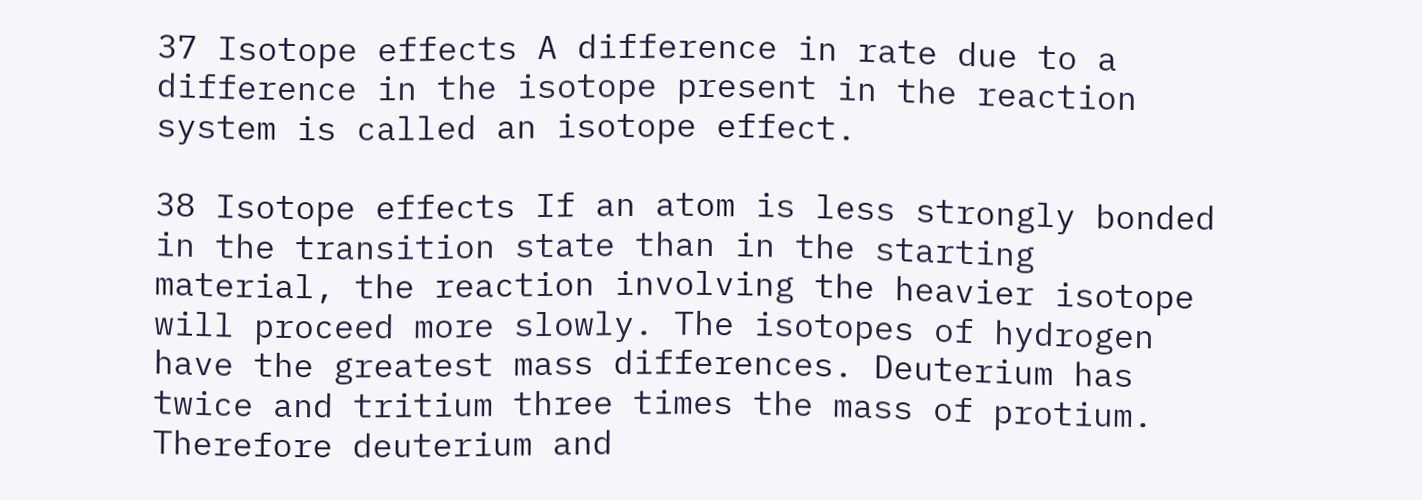37 Isotope effects A difference in rate due to a difference in the isotope present in the reaction system is called an isotope effect.

38 Isotope effects If an atom is less strongly bonded in the transition state than in the starting material, the reaction involving the heavier isotope will proceed more slowly. The isotopes of hydrogen have the greatest mass differences. Deuterium has twice and tritium three times the mass of protium. Therefore deuterium and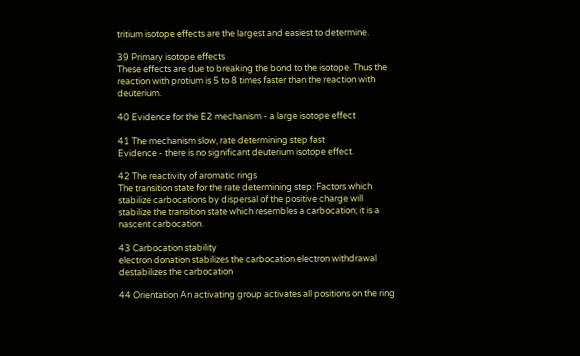tritium isotope effects are the largest and easiest to determine.

39 Primary isotope effects
These effects are due to breaking the bond to the isotope. Thus the reaction with protium is 5 to 8 times faster than the reaction with deuterium.

40 Evidence for the E2 mechanism - a large isotope effect

41 The mechanism slow, rate determining step fast
Evidence - there is no significant deuterium isotope effect.

42 The reactivity of aromatic rings
The transition state for the rate determining step: Factors which stabilize carbocations by dispersal of the positive charge will stabilize the transition state which resembles a carbocation; it is a nascent carbocation.

43 Carbocation stability
electron donation stabilizes the carbocation electron withdrawal destabilizes the carbocation

44 Orientation An activating group activates all positions on the ring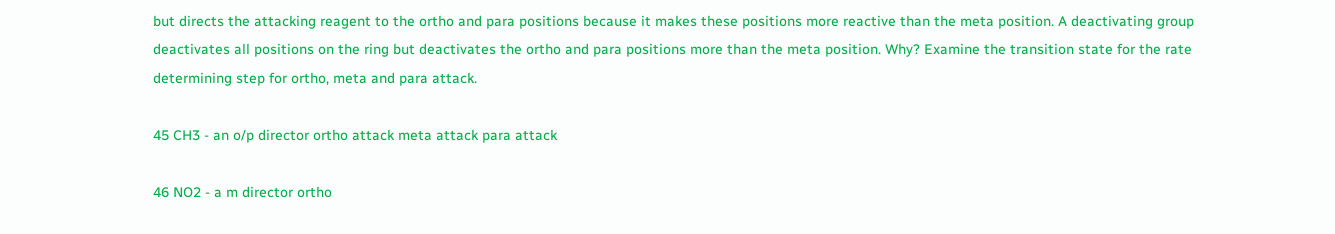but directs the attacking reagent to the ortho and para positions because it makes these positions more reactive than the meta position. A deactivating group deactivates all positions on the ring but deactivates the ortho and para positions more than the meta position. Why? Examine the transition state for the rate determining step for ortho, meta and para attack.

45 CH3 - an o/p director ortho attack meta attack para attack

46 NO2 - a m director ortho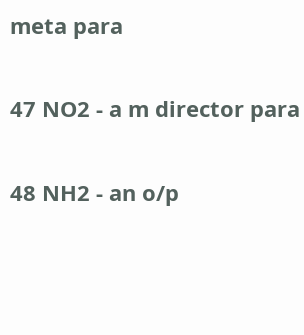meta para

47 NO2 - a m director para

48 NH2 - an o/p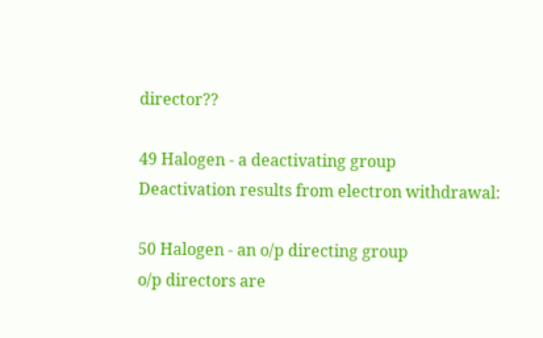director??

49 Halogen - a deactivating group
Deactivation results from electron withdrawal:

50 Halogen - an o/p directing group
o/p directors are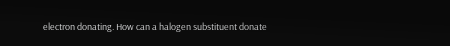electron donating. How can a halogen substituent donate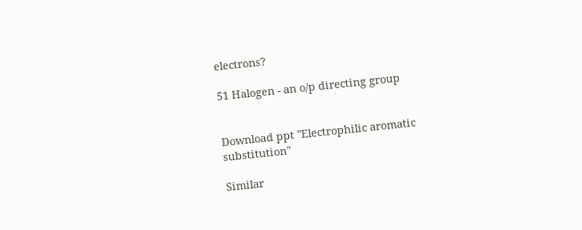electrons?

51 Halogen - an o/p directing group


Download ppt "Electrophilic aromatic substitution"

Similar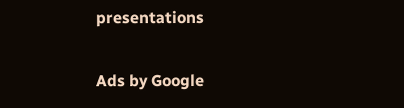presentations

Ads by Google